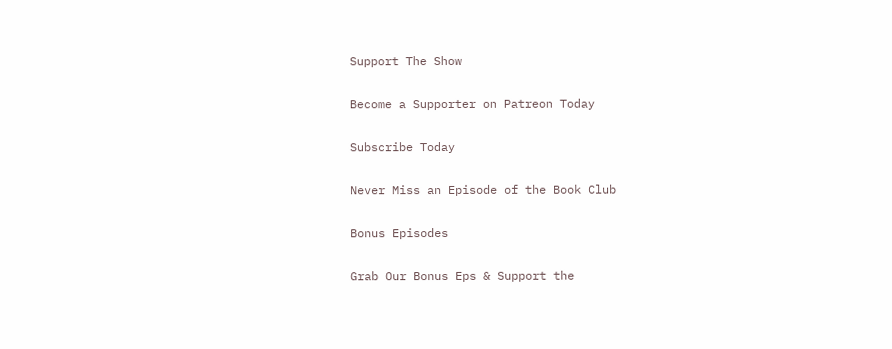Support The Show

Become a Supporter on Patreon Today

Subscribe Today

Never Miss an Episode of the Book Club

Bonus Episodes

Grab Our Bonus Eps & Support the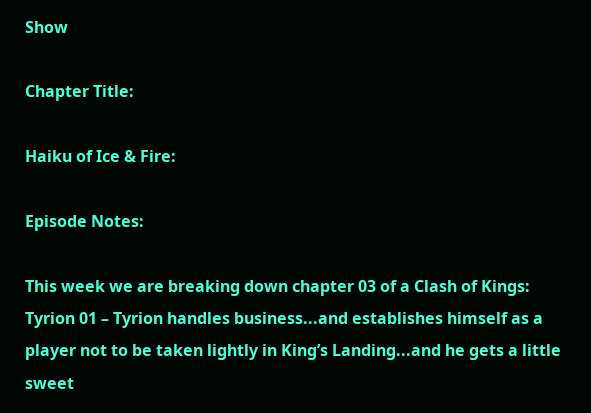Show

Chapter Title:

Haiku of Ice & Fire:

Episode Notes:

This week we are breaking down chapter 03 of a Clash of Kings: Tyrion 01 – Tyrion handles business...and establishes himself as a player not to be taken lightly in King’s Landing...and he gets a little sweet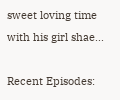sweet loving time with his girl shae...

Recent Episodes: